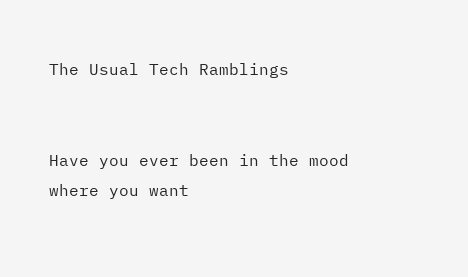The Usual Tech Ramblings


Have you ever been in the mood where you want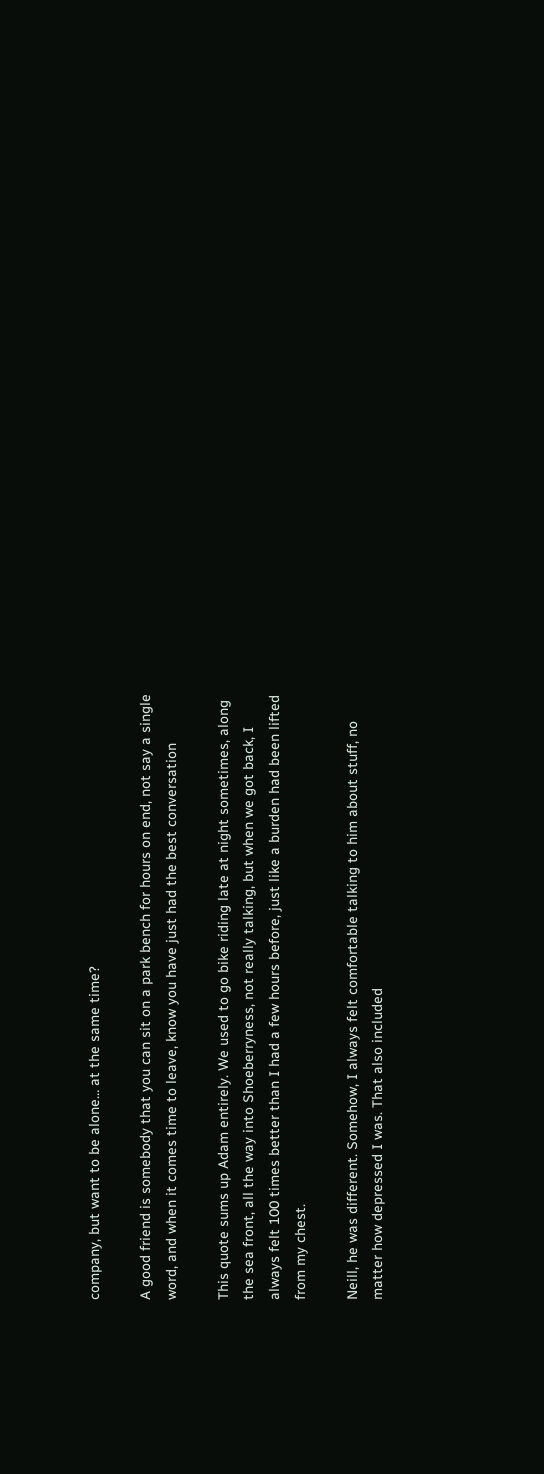company, but want to be alone… at the same time?

A good friend is somebody that you can sit on a park bench for hours on end, not say a single word, and when it comes time to leave, know you have just had the best conversation

This quote sums up Adam entirely. We used to go bike riding late at night sometimes, along the sea front, all the way into Shoeberryness, not really talking, but when we got back, I always felt 100 times better than I had a few hours before, just like a burden had been lifted from my chest.

Neill, he was different. Somehow, I always felt comfortable talking to him about stuff, no matter how depressed I was. That also included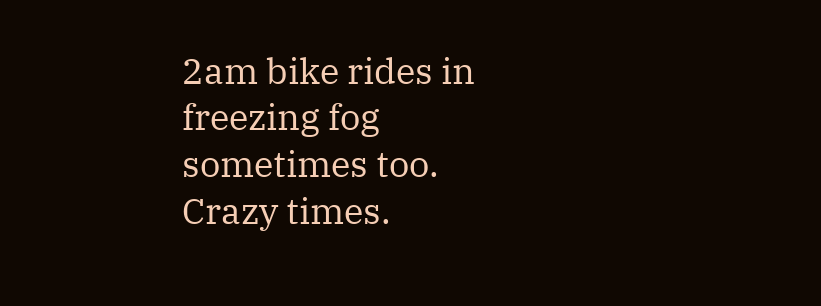2am bike rides in freezing fog sometimes too. Crazy times.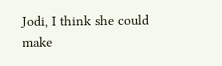Jodi, I think she could make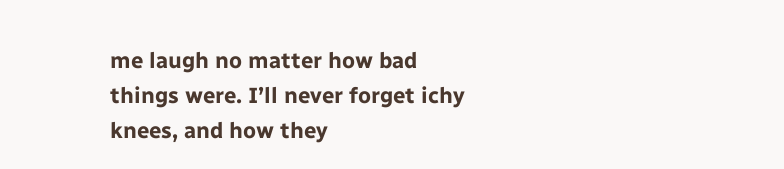me laugh no matter how bad things were. I’ll never forget ichy knees, and how they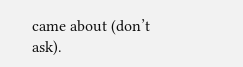came about (don’t ask).